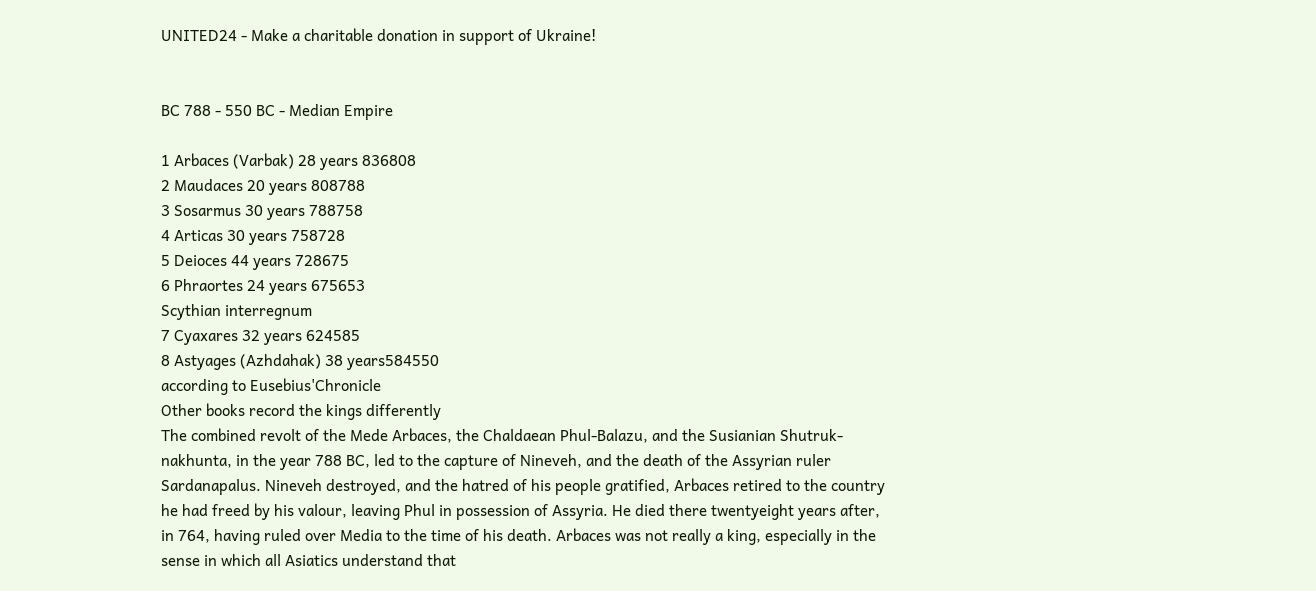UNITED24 - Make a charitable donation in support of Ukraine!


BC 788 - 550 BC - Median Empire

1 Arbaces (Varbak) 28 years 836808
2 Maudaces 20 years 808788
3 Sosarmus 30 years 788758
4 Articas 30 years 758728
5 Deioces 44 years 728675
6 Phraortes 24 years 675653
Scythian interregnum
7 Cyaxares 32 years 624585
8 Astyages (Azhdahak) 38 years584550
according to Eusebius'Chronicle
Other books record the kings differently
The combined revolt of the Mede Arbaces, the Chaldaean Phul-Balazu, and the Susianian Shutruk-nakhunta, in the year 788 BC, led to the capture of Nineveh, and the death of the Assyrian ruler Sardanapalus. Nineveh destroyed, and the hatred of his people gratified, Arbaces retired to the country he had freed by his valour, leaving Phul in possession of Assyria. He died there twentyeight years after, in 764, having ruled over Media to the time of his death. Arbaces was not really a king, especially in the sense in which all Asiatics understand that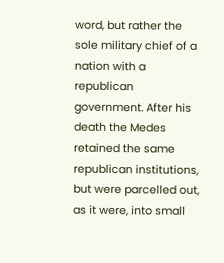word, but rather the sole military chief of a nation with a republican government. After his death the Medes retained the same republican institutions, but were parcelled out, as it were, into small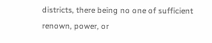districts, there being no one of sufficient renown, power, or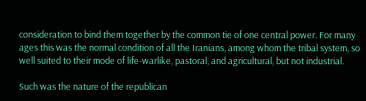consideration to bind them together by the common tie of one central power. For many ages this was the normal condition of all the Iranians, among whom the tribal system, so well suited to their mode of life-warlike, pastoral, and agricultural, but not industrial.

Such was the nature of the republican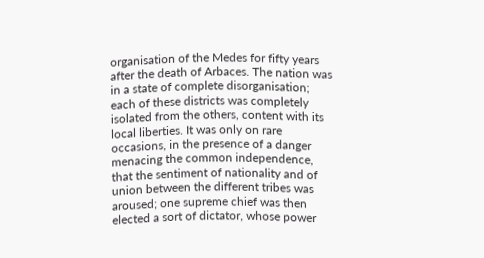organisation of the Medes for fifty years after the death of Arbaces. The nation was in a state of complete disorganisation; each of these districts was completely isolated from the others, content with its local liberties. It was only on rare occasions, in the presence of a danger menacing the common independence, that the sentiment of nationality and of union between the different tribes was aroused; one supreme chief was then elected a sort of dictator, whose power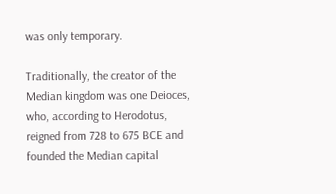was only temporary.

Traditionally, the creator of the Median kingdom was one Deioces, who, according to Herodotus, reigned from 728 to 675 BCE and founded the Median capital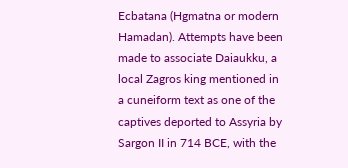Ecbatana (Hgmatna or modern Hamadan). Attempts have been made to associate Daiaukku, a local Zagros king mentioned in a cuneiform text as one of the captives deported to Assyria by Sargon II in 714 BCE, with the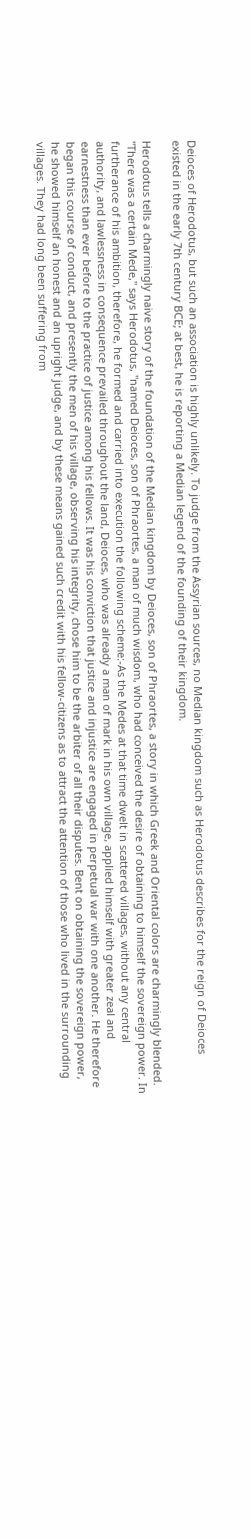Deioces of Herodotus, but such an association is highly unlikely. To judge from the Assyrian sources, no Median kingdom such as Herodotus describes for the reign of Deioces existed in the early 7th century BCE; at best, he is reporting a Median legend of the founding of their kingdom.

Herodotus tells a charmingly naive story of the foundation of the Median kingdom by Deioces, son of Phraortes, a story in which Greek and Oriental colors are charmingly blended. "There was a certain Mede," says Herodotus, "named Deioces, son of Phraortes, a man of much wisdom, who had conceived the desire of obtaining to himself the sovereign power. In furtherance of his ambition, therefore, he formed and carried into execution the following scheme:-As the Medes at that time dwelt in scattered villages, without any central authority, and lawlessness in consequence prevailed throughout the land, Deioces, who was already a man of mark in his own village, applied himself with greater zeal and earnestness than ever before to the practice of justice among his fellows. It was his conviction that justice and injustice are engaged in perpetual war with one another. He therefore began this course of conduct, and presently the men of his village, observing his integrity, chose him to be the arbiter of all their disputes. Bent on obtaining the sovereign power, he showed himself an honest and an upright judge, and by these means gained such credit with his fellow-citizens as to attract the attention of those who lived in the surrounding villages. They had long been suffering from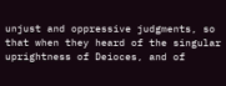unjust and oppressive judgments, so that when they heard of the singular uprightness of Deioces, and of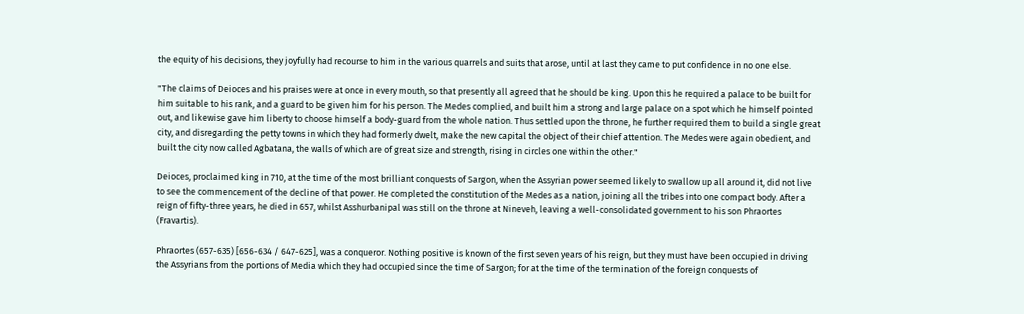the equity of his decisions, they joyfully had recourse to him in the various quarrels and suits that arose, until at last they came to put confidence in no one else.

"The claims of Deioces and his praises were at once in every mouth, so that presently all agreed that he should be king. Upon this he required a palace to be built for him suitable to his rank, and a guard to be given him for his person. The Medes complied, and built him a strong and large palace on a spot which he himself pointed out, and likewise gave him liberty to choose himself a body-guard from the whole nation. Thus settled upon the throne, he further required them to build a single great city, and disregarding the petty towns in which they had formerly dwelt, make the new capital the object of their chief attention. The Medes were again obedient, and built the city now called Agbatana, the walls of which are of great size and strength, rising in circles one within the other."

Deioces, proclaimed king in 710, at the time of the most brilliant conquests of Sargon, when the Assyrian power seemed likely to swallow up all around it, did not live to see the commencement of the decline of that power. He completed the constitution of the Medes as a nation, joining all the tribes into one compact body. After a reign of fifty-three years, he died in 657, whilst Asshurbanipal was still on the throne at Nineveh, leaving a well-consolidated government to his son Phraortes (Fravartis).

Phraortes (657-635) [656-634 / 647-625], was a conqueror. Nothing positive is known of the first seven years of his reign, but they must have been occupied in driving the Assyrians from the portions of Media which they had occupied since the time of Sargon; for at the time of the termination of the foreign conquests of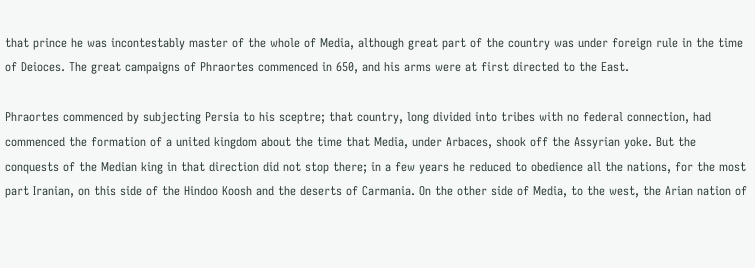that prince he was incontestably master of the whole of Media, although great part of the country was under foreign rule in the time of Deioces. The great campaigns of Phraortes commenced in 650, and his arms were at first directed to the East.

Phraortes commenced by subjecting Persia to his sceptre; that country, long divided into tribes with no federal connection, had commenced the formation of a united kingdom about the time that Media, under Arbaces, shook off the Assyrian yoke. But the conquests of the Median king in that direction did not stop there; in a few years he reduced to obedience all the nations, for the most part Iranian, on this side of the Hindoo Koosh and the deserts of Carmania. On the other side of Media, to the west, the Arian nation of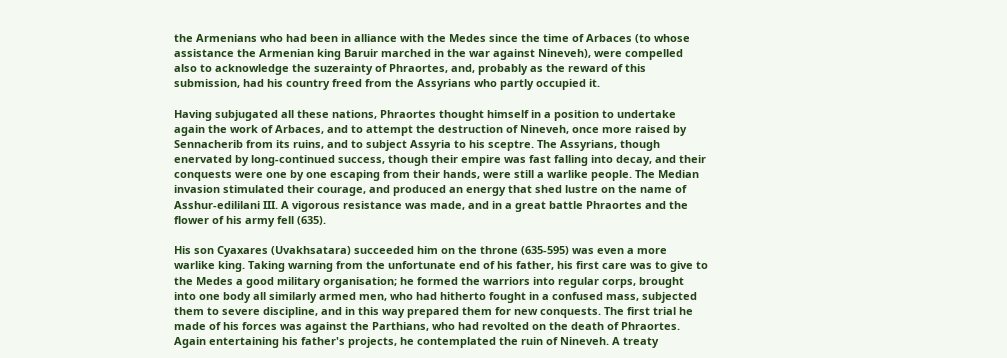the Armenians who had been in alliance with the Medes since the time of Arbaces (to whose assistance the Armenian king Baruir marched in the war against Nineveh), were compelled also to acknowledge the suzerainty of Phraortes, and, probably as the reward of this submission, had his country freed from the Assyrians who partly occupied it.

Having subjugated all these nations, Phraortes thought himself in a position to undertake again the work of Arbaces, and to attempt the destruction of Nineveh, once more raised by Sennacherib from its ruins, and to subject Assyria to his sceptre. The Assyrians, though enervated by long-continued success, though their empire was fast falling into decay, and their conquests were one by one escaping from their hands, were still a warlike people. The Median invasion stimulated their courage, and produced an energy that shed lustre on the name of Asshur-edililani III. A vigorous resistance was made, and in a great battle Phraortes and the flower of his army fell (635).

His son Cyaxares (Uvakhsatara) succeeded him on the throne (635-595) was even a more warlike king. Taking warning from the unfortunate end of his father, his first care was to give to the Medes a good military organisation; he formed the warriors into regular corps, brought into one body all similarly armed men, who had hitherto fought in a confused mass, subjected them to severe discipline, and in this way prepared them for new conquests. The first trial he made of his forces was against the Parthians, who had revolted on the death of Phraortes. Again entertaining his father's projects, he contemplated the ruin of Nineveh. A treaty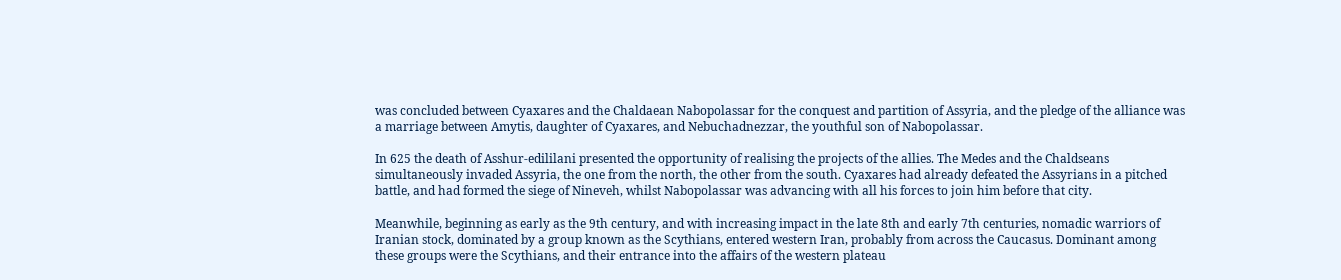was concluded between Cyaxares and the Chaldaean Nabopolassar for the conquest and partition of Assyria, and the pledge of the alliance was a marriage between Amytis, daughter of Cyaxares, and Nebuchadnezzar, the youthful son of Nabopolassar.

In 625 the death of Asshur-edililani presented the opportunity of realising the projects of the allies. The Medes and the Chaldseans simultaneously invaded Assyria, the one from the north, the other from the south. Cyaxares had already defeated the Assyrians in a pitched battle, and had formed the siege of Nineveh, whilst Nabopolassar was advancing with all his forces to join him before that city.

Meanwhile, beginning as early as the 9th century, and with increasing impact in the late 8th and early 7th centuries, nomadic warriors of Iranian stock, dominated by a group known as the Scythians, entered western Iran, probably from across the Caucasus. Dominant among these groups were the Scythians, and their entrance into the affairs of the western plateau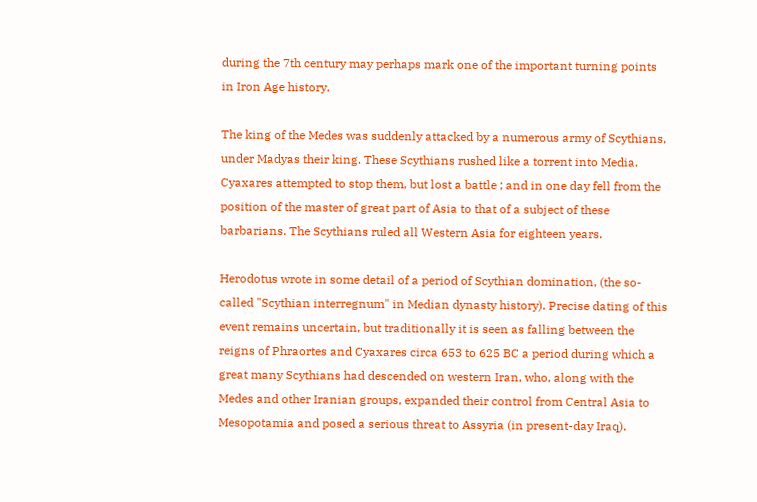during the 7th century may perhaps mark one of the important turning points in Iron Age history.

The king of the Medes was suddenly attacked by a numerous army of Scythians, under Madyas their king. These Scythians rushed like a torrent into Media. Cyaxares attempted to stop them, but lost a battle ; and in one day fell from the position of the master of great part of Asia to that of a subject of these barbarians. The Scythians ruled all Western Asia for eighteen years.

Herodotus wrote in some detail of a period of Scythian domination, (the so-called "Scythian interregnum" in Median dynasty history). Precise dating of this event remains uncertain, but traditionally it is seen as falling between the reigns of Phraortes and Cyaxares circa 653 to 625 BC a period during which a great many Scythians had descended on western Iran, who, along with the Medes and other Iranian groups, expanded their control from Central Asia to Mesopotamia and posed a serious threat to Assyria (in present-day Iraq).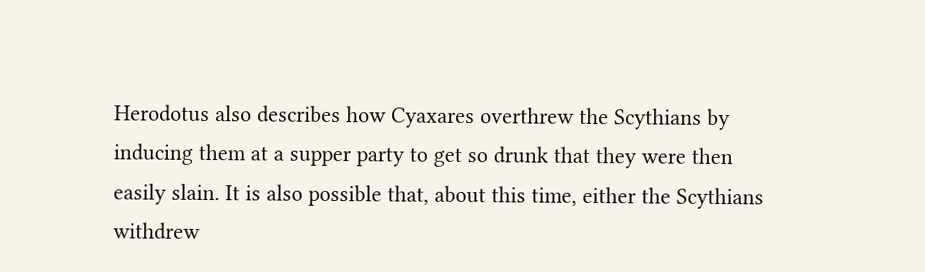Herodotus also describes how Cyaxares overthrew the Scythians by inducing them at a supper party to get so drunk that they were then easily slain. It is also possible that, about this time, either the Scythians withdrew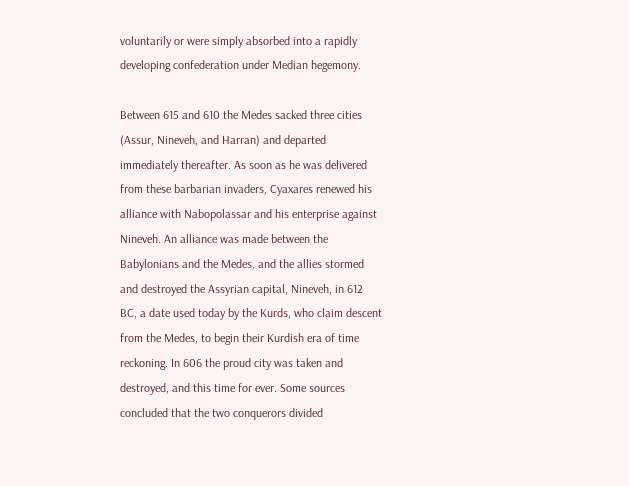voluntarily or were simply absorbed into a rapidly developing confederation under Median hegemony.

Between 615 and 610 the Medes sacked three cities (Assur, Nineveh, and Harran) and departed immediately thereafter. As soon as he was delivered from these barbarian invaders, Cyaxares renewed his alliance with Nabopolassar and his enterprise against Nineveh. An alliance was made between the Babylonians and the Medes, and the allies stormed and destroyed the Assyrian capital, Nineveh, in 612 BC, a date used today by the Kurds, who claim descent from the Medes, to begin their Kurdish era of time reckoning. In 606 the proud city was taken and destroyed, and this time for ever. Some sources concluded that the two conquerors divided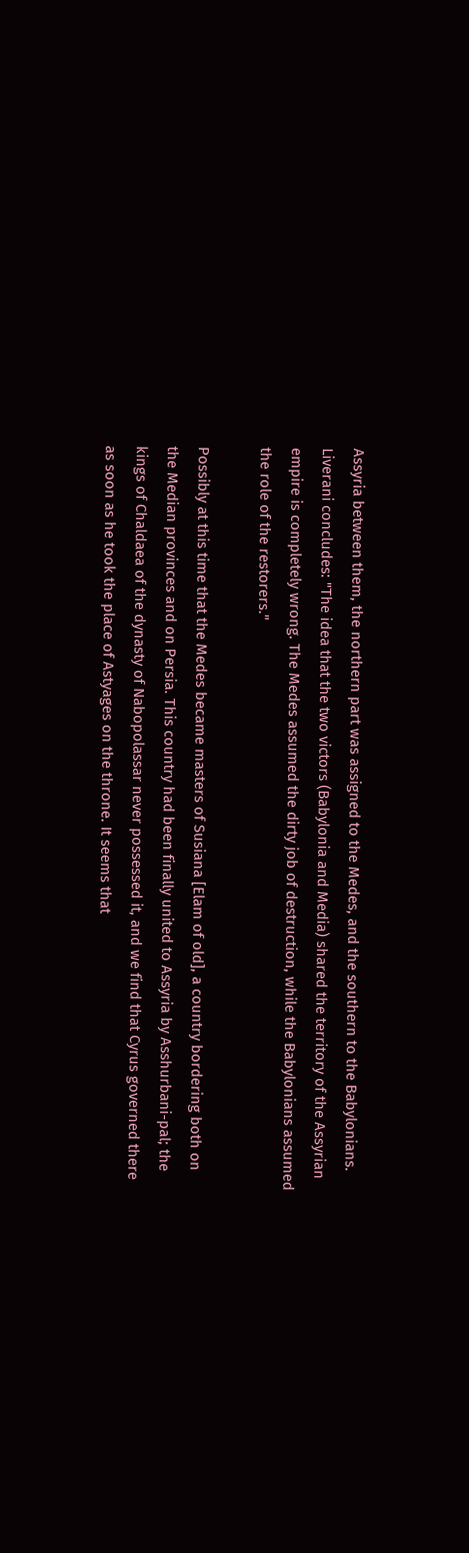Assyria between them, the northern part was assigned to the Medes, and the southern to the Babylonians. Liverani concludes: "The idea that the two victors (Babylonia and Media) shared the territory of the Assyrian empire is completely wrong. The Medes assumed the dirty job of destruction, while the Babylonians assumed the role of the restorers."

Possibly at this time that the Medes became masters of Susiana [Elam of old], a country bordering both on the Median provinces and on Persia. This country had been finally united to Assyria by Asshurbani-pal; the kings of Chaldaea of the dynasty of Nabopolassar never possessed it, and we find that Cyrus governed there as soon as he took the place of Astyages on the throne. It seems that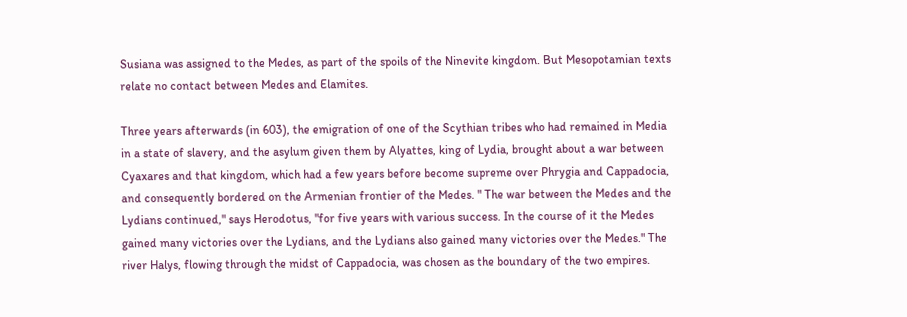Susiana was assigned to the Medes, as part of the spoils of the Ninevite kingdom. But Mesopotamian texts relate no contact between Medes and Elamites.

Three years afterwards (in 603), the emigration of one of the Scythian tribes who had remained in Media in a state of slavery, and the asylum given them by Alyattes, king of Lydia, brought about a war between Cyaxares and that kingdom, which had a few years before become supreme over Phrygia and Cappadocia, and consequently bordered on the Armenian frontier of the Medes. " The war between the Medes and the Lydians continued," says Herodotus, "for five years with various success. In the course of it the Medes gained many victories over the Lydians, and the Lydians also gained many victories over the Medes." The river Halys, flowing through the midst of Cappadocia, was chosen as the boundary of the two empires.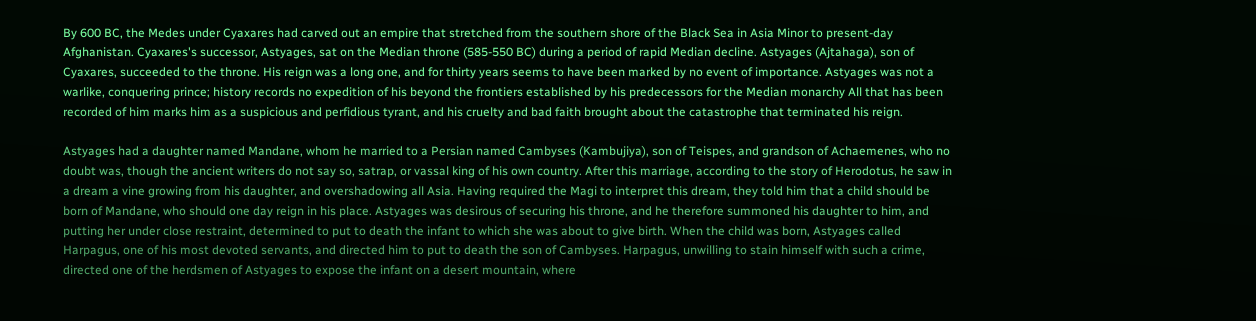By 600 BC, the Medes under Cyaxares had carved out an empire that stretched from the southern shore of the Black Sea in Asia Minor to present-day Afghanistan. Cyaxares's successor, Astyages, sat on the Median throne (585-550 BC) during a period of rapid Median decline. Astyages (Ajtahaga), son of Cyaxares, succeeded to the throne. His reign was a long one, and for thirty years seems to have been marked by no event of importance. Astyages was not a warlike, conquering prince; history records no expedition of his beyond the frontiers established by his predecessors for the Median monarchy All that has been recorded of him marks him as a suspicious and perfidious tyrant, and his cruelty and bad faith brought about the catastrophe that terminated his reign.

Astyages had a daughter named Mandane, whom he married to a Persian named Cambyses (Kambujiya), son of Teispes, and grandson of Achaemenes, who no doubt was, though the ancient writers do not say so, satrap, or vassal king of his own country. After this marriage, according to the story of Herodotus, he saw in a dream a vine growing from his daughter, and overshadowing all Asia. Having required the Magi to interpret this dream, they told him that a child should be born of Mandane, who should one day reign in his place. Astyages was desirous of securing his throne, and he therefore summoned his daughter to him, and putting her under close restraint, determined to put to death the infant to which she was about to give birth. When the child was born, Astyages called Harpagus, one of his most devoted servants, and directed him to put to death the son of Cambyses. Harpagus, unwilling to stain himself with such a crime, directed one of the herdsmen of Astyages to expose the infant on a desert mountain, where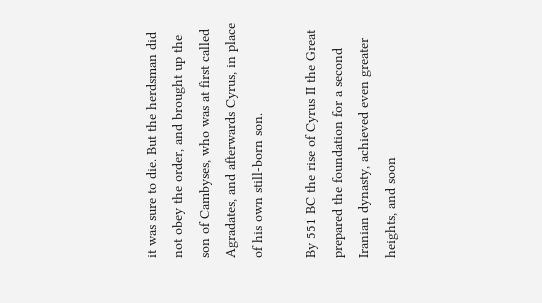it was sure to die. But the herdsman did not obey the order, and brought up the son of Cambyses, who was at first called Agradates, and afterwards Cyrus, in place of his own still-born son.

By 551 BC the rise of Cyrus II the Great prepared the foundation for a second Iranian dynasty, achieved even greater heights, and soon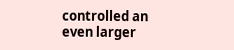controlled an even larger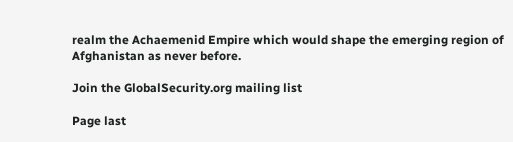realm the Achaemenid Empire which would shape the emerging region of Afghanistan as never before.

Join the GlobalSecurity.org mailing list

Page last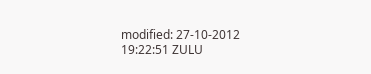modified: 27-10-2012 19:22:51 ZULU